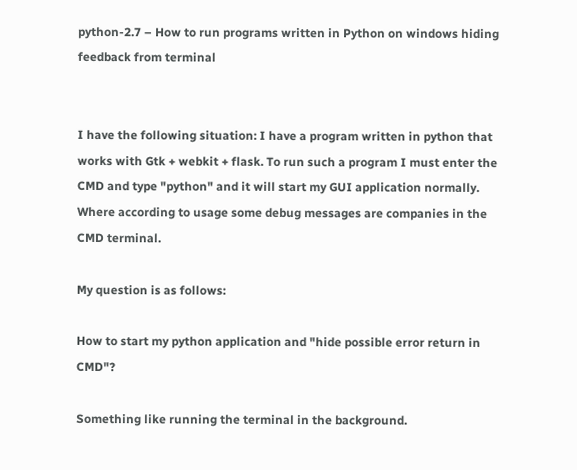python-2.7 – How to run programs written in Python on windows hiding feedback from terminal


I have the following situation: I have a program written in python that works with Gtk + webkit + flask. To run such a program I must enter the CMD and type "python" and it will start my GUI application normally. Where according to usage some debug messages are companies in the CMD terminal.

My question is as follows:

How to start my python application and "hide possible error return in CMD"?

Something like running the terminal in the background.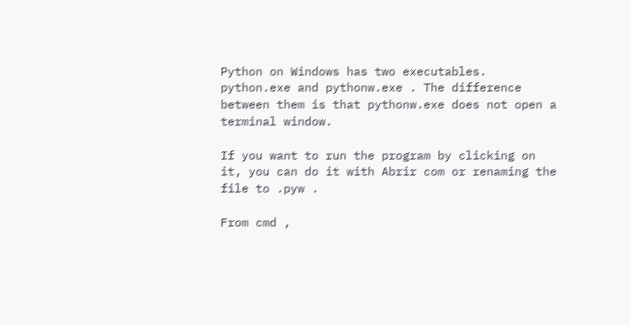Python on Windows has two executables. python.exe and pythonw.exe . The difference between them is that pythonw.exe does not open a terminal window.

If you want to run the program by clicking on it, you can do it with Abrir com or renaming the file to .pyw .

From cmd ,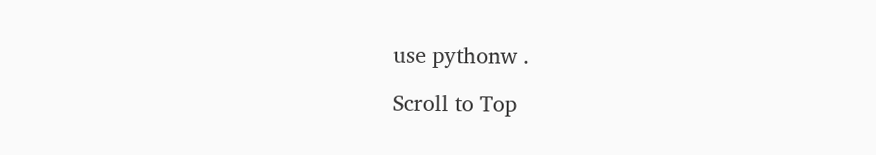use pythonw .

Scroll to Top